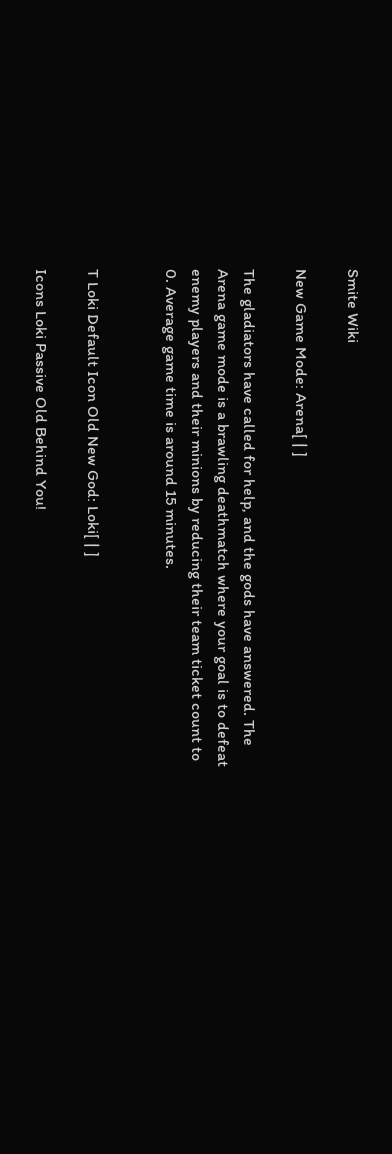Smite Wiki

New Game Mode: Arena[ | ]

The gladiators have called for help, and the gods have answered. The Arena game mode is a brawling deathmatch where your goal is to defeat enemy players and their minions by reducing their team ticket count to 0. Average game time is around 15 minutes.


T Loki Default Icon Old New God: Loki[ | ]

Icons Loki Passive Old Behind You!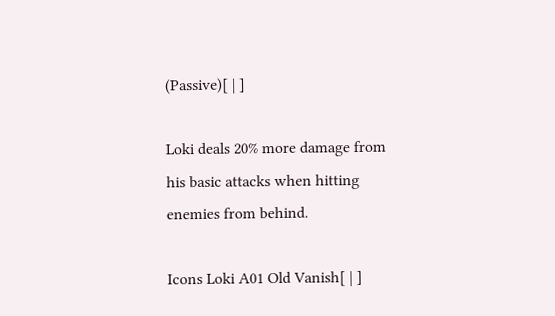(Passive)[ | ]

Loki deals 20% more damage from his basic attacks when hitting enemies from behind.

Icons Loki A01 Old Vanish[ | ]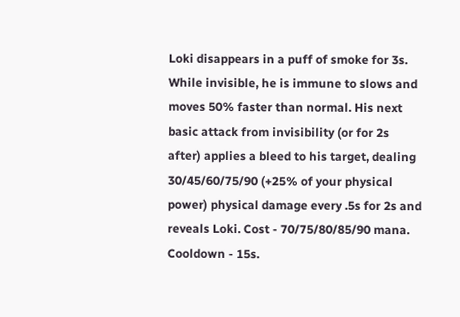Loki disappears in a puff of smoke for 3s. While invisible, he is immune to slows and moves 50% faster than normal. His next basic attack from invisibility (or for 2s after) applies a bleed to his target, dealing 30/45/60/75/90 (+25% of your physical power) physical damage every .5s for 2s and reveals Loki. Cost - 70/75/80/85/90 mana. Cooldown - 15s.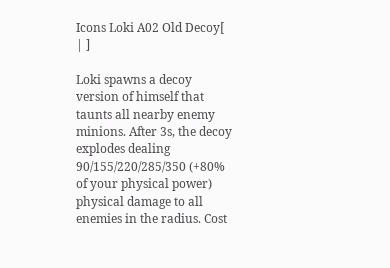Icons Loki A02 Old Decoy[ | ]

Loki spawns a decoy version of himself that taunts all nearby enemy minions. After 3s, the decoy explodes dealing 90/155/220/285/350 (+80% of your physical power) physical damage to all enemies in the radius. Cost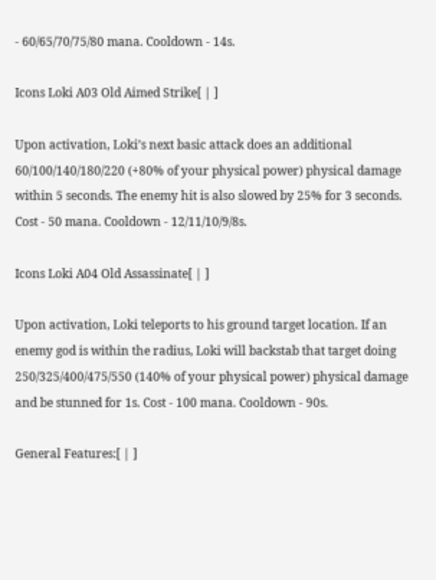- 60/65/70/75/80 mana. Cooldown - 14s.

Icons Loki A03 Old Aimed Strike[ | ]

Upon activation, Loki’s next basic attack does an additional 60/100/140/180/220 (+80% of your physical power) physical damage within 5 seconds. The enemy hit is also slowed by 25% for 3 seconds. Cost - 50 mana. Cooldown - 12/11/10/9/8s.

Icons Loki A04 Old Assassinate[ | ]

Upon activation, Loki teleports to his ground target location. If an enemy god is within the radius, Loki will backstab that target doing 250/325/400/475/550 (140% of your physical power) physical damage and be stunned for 1s. Cost - 100 mana. Cooldown - 90s.

General Features:[ | ]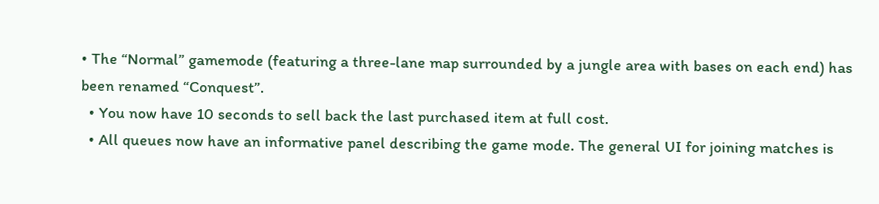• The “Normal” gamemode (featuring a three-lane map surrounded by a jungle area with bases on each end) has been renamed “Conquest”.
  • You now have 10 seconds to sell back the last purchased item at full cost.
  • All queues now have an informative panel describing the game mode. The general UI for joining matches is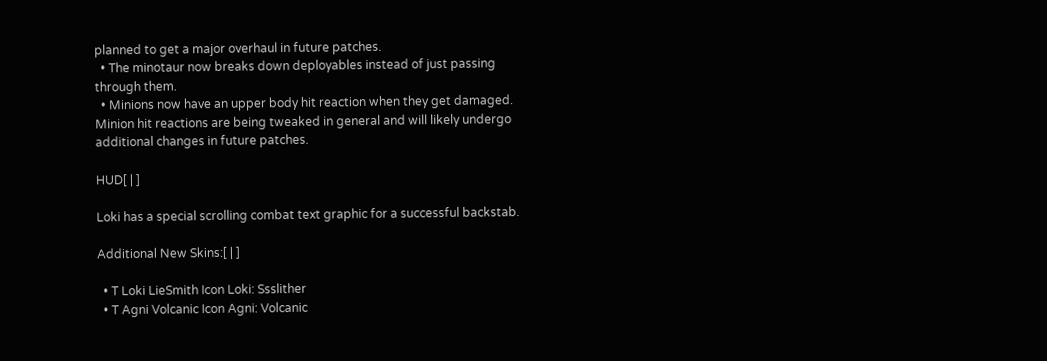planned to get a major overhaul in future patches.
  • The minotaur now breaks down deployables instead of just passing through them.
  • Minions now have an upper body hit reaction when they get damaged. Minion hit reactions are being tweaked in general and will likely undergo additional changes in future patches.

HUD[ | ]

Loki has a special scrolling combat text graphic for a successful backstab.

Additional New Skins:[ | ]

  • T Loki LieSmith Icon Loki: Ssslither
  • T Agni Volcanic Icon Agni: Volcanic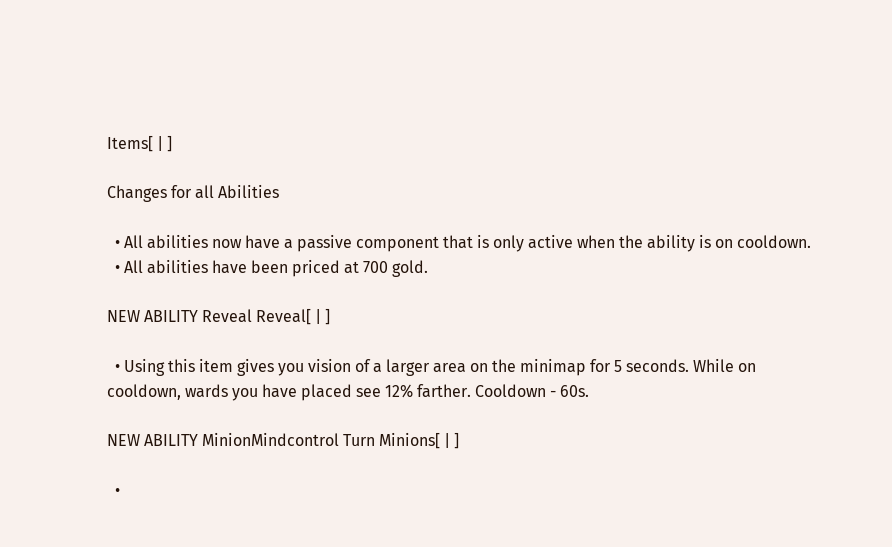Items[ | ]

Changes for all Abilities

  • All abilities now have a passive component that is only active when the ability is on cooldown.
  • All abilities have been priced at 700 gold.

NEW ABILITY Reveal Reveal[ | ]

  • Using this item gives you vision of a larger area on the minimap for 5 seconds. While on cooldown, wards you have placed see 12% farther. Cooldown - 60s.

NEW ABILITY MinionMindcontrol Turn Minions[ | ]

  •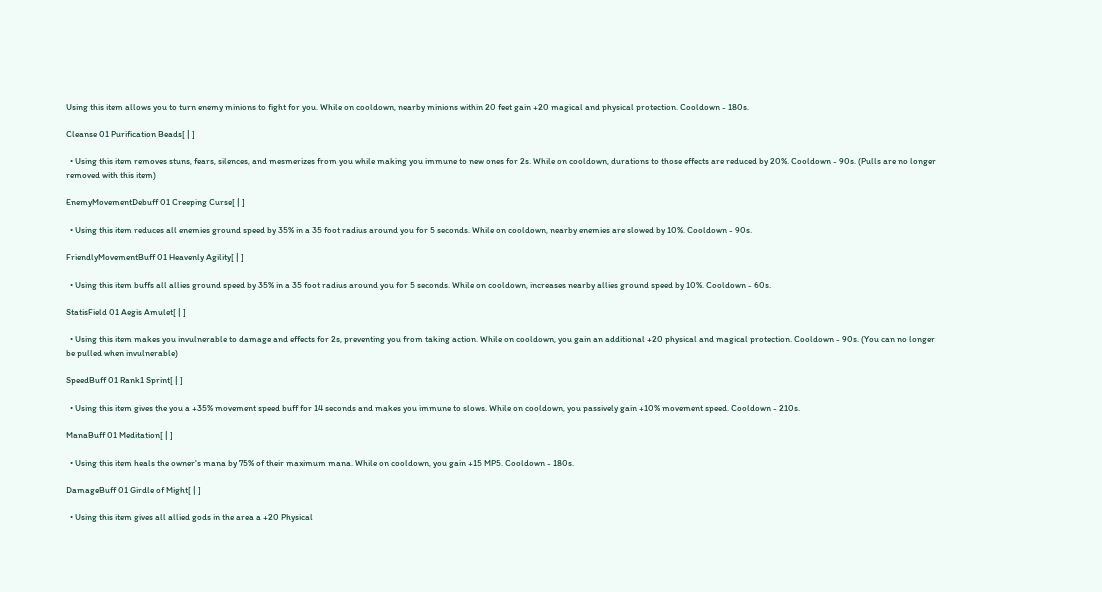Using this item allows you to turn enemy minions to fight for you. While on cooldown, nearby minions within 20 feet gain +20 magical and physical protection. Cooldown - 180s.

Cleanse 01 Purification Beads[ | ]

  • Using this item removes stuns, fears, silences, and mesmerizes from you while making you immune to new ones for 2s. While on cooldown, durations to those effects are reduced by 20%. Cooldown - 90s. (Pulls are no longer removed with this item)

EnemyMovementDebuff 01 Creeping Curse[ | ]

  • Using this item reduces all enemies ground speed by 35% in a 35 foot radius around you for 5 seconds. While on cooldown, nearby enemies are slowed by 10%. Cooldown - 90s.

FriendlyMovementBuff 01 Heavenly Agility[ | ]

  • Using this item buffs all allies ground speed by 35% in a 35 foot radius around you for 5 seconds. While on cooldown, increases nearby allies ground speed by 10%. Cooldown - 60s.

StatisField 01 Aegis Amulet[ | ]

  • Using this item makes you invulnerable to damage and effects for 2s, preventing you from taking action. While on cooldown, you gain an additional +20 physical and magical protection. Cooldown - 90s. (You can no longer be pulled when invulnerable)

SpeedBuff 01 Rank1 Sprint[ | ]

  • Using this item gives the you a +35% movement speed buff for 14 seconds and makes you immune to slows. While on cooldown, you passively gain +10% movement speed. Cooldown - 210s.

ManaBuff 01 Meditation[ | ]

  • Using this item heals the owner's mana by 75% of their maximum mana. While on cooldown, you gain +15 MP5. Cooldown - 180s.

DamageBuff 01 Girdle of Might[ | ]

  • Using this item gives all allied gods in the area a +20 Physical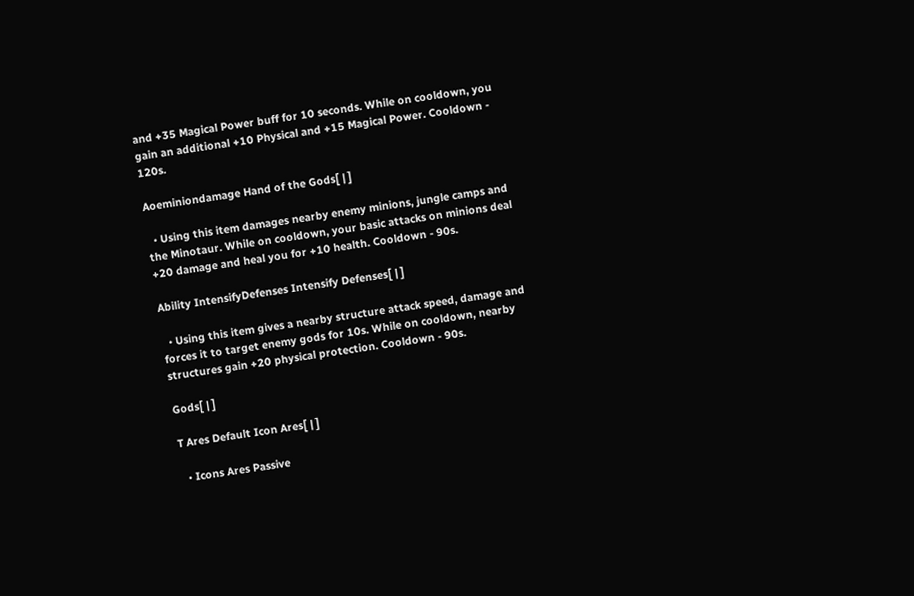and +35 Magical Power buff for 10 seconds. While on cooldown, you gain an additional +10 Physical and +15 Magical Power. Cooldown - 120s.

Aoeminiondamage Hand of the Gods[ | ]

  • Using this item damages nearby enemy minions, jungle camps and the Minotaur. While on cooldown, your basic attacks on minions deal +20 damage and heal you for +10 health. Cooldown - 90s.

Ability IntensifyDefenses Intensify Defenses[ | ]

  • Using this item gives a nearby structure attack speed, damage and forces it to target enemy gods for 10s. While on cooldown, nearby structures gain +20 physical protection. Cooldown - 90s.

Gods[ | ]

T Ares Default Icon Ares[ | ]

  • Icons Ares Passive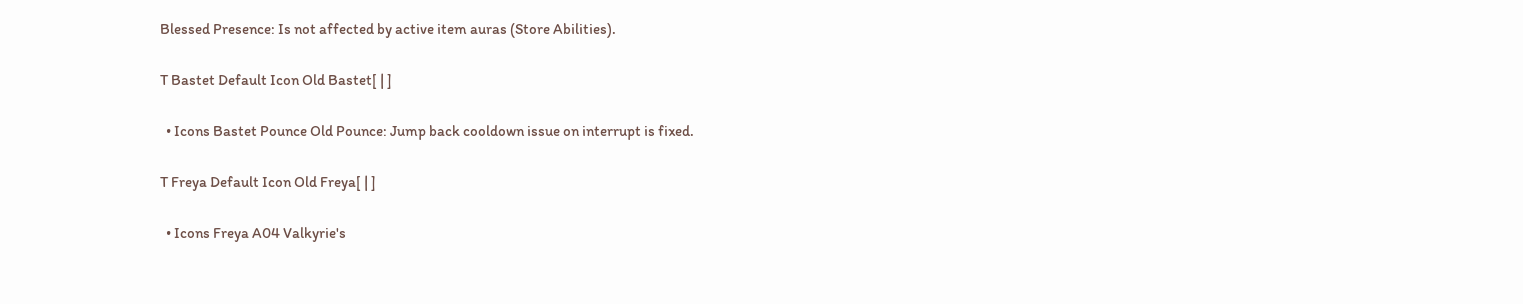Blessed Presence: Is not affected by active item auras (Store Abilities).

T Bastet Default Icon Old Bastet[ | ]

  • Icons Bastet Pounce Old Pounce: Jump back cooldown issue on interrupt is fixed.

T Freya Default Icon Old Freya[ | ]

  • Icons Freya A04 Valkyrie's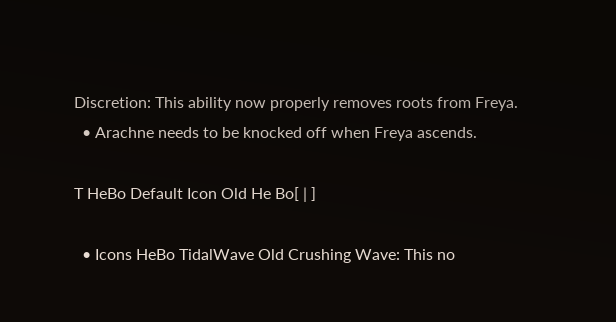Discretion: This ability now properly removes roots from Freya.
  • Arachne needs to be knocked off when Freya ascends.

T HeBo Default Icon Old He Bo[ | ]

  • Icons HeBo TidalWave Old Crushing Wave: This no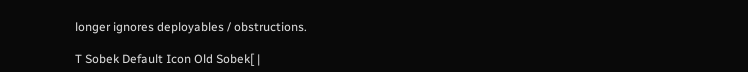longer ignores deployables / obstructions.

T Sobek Default Icon Old Sobek[ |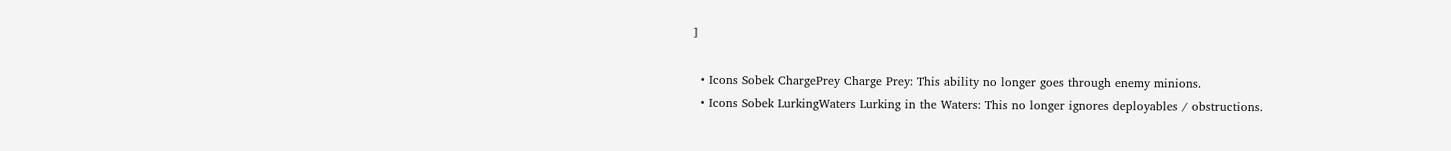]

  • Icons Sobek ChargePrey Charge Prey: This ability no longer goes through enemy minions.
  • Icons Sobek LurkingWaters Lurking in the Waters: This no longer ignores deployables / obstructions.